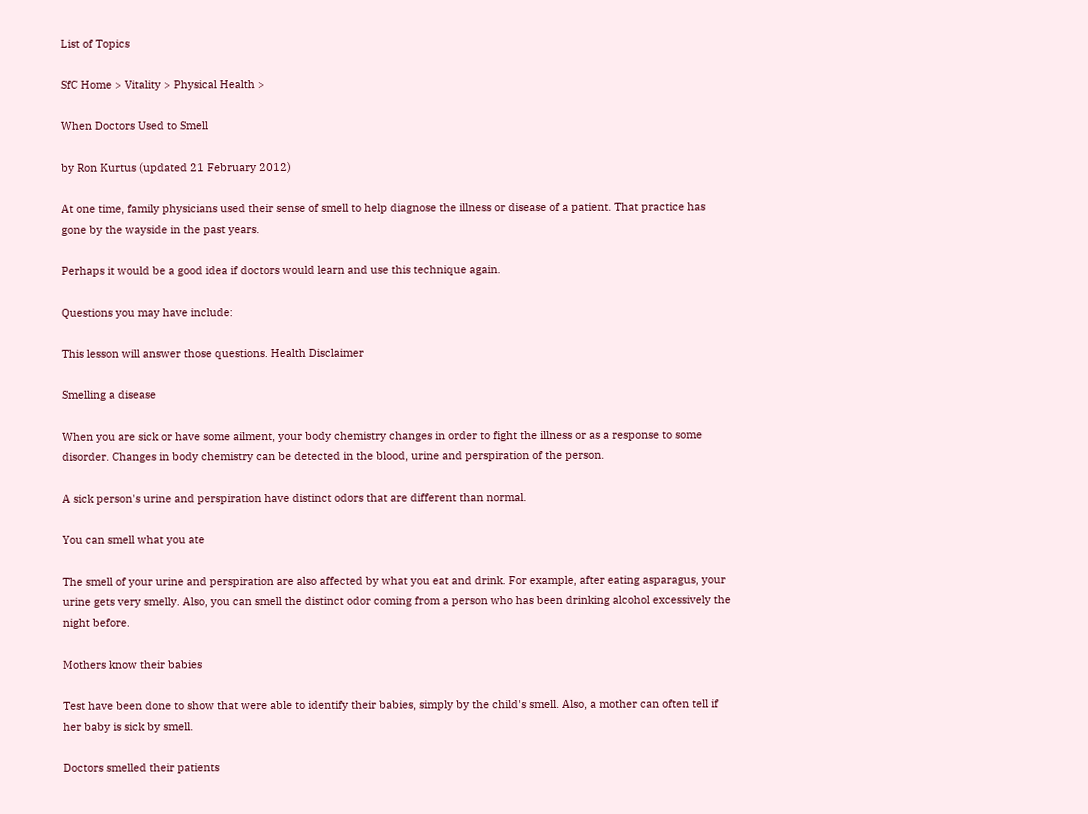List of Topics

SfC Home > Vitality > Physical Health >

When Doctors Used to Smell

by Ron Kurtus (updated 21 February 2012)

At one time, family physicians used their sense of smell to help diagnose the illness or disease of a patient. That practice has gone by the wayside in the past years.

Perhaps it would be a good idea if doctors would learn and use this technique again.

Questions you may have include:

This lesson will answer those questions. Health Disclaimer

Smelling a disease

When you are sick or have some ailment, your body chemistry changes in order to fight the illness or as a response to some disorder. Changes in body chemistry can be detected in the blood, urine and perspiration of the person.

A sick person's urine and perspiration have distinct odors that are different than normal.

You can smell what you ate

The smell of your urine and perspiration are also affected by what you eat and drink. For example, after eating asparagus, your urine gets very smelly. Also, you can smell the distinct odor coming from a person who has been drinking alcohol excessively the night before.

Mothers know their babies

Test have been done to show that were able to identify their babies, simply by the child's smell. Also, a mother can often tell if her baby is sick by smell.

Doctors smelled their patients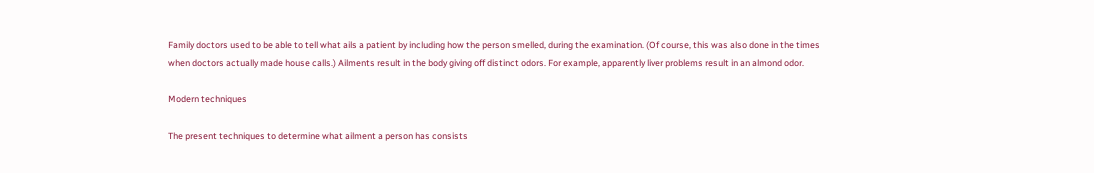Family doctors used to be able to tell what ails a patient by including how the person smelled, during the examination. (Of course, this was also done in the times when doctors actually made house calls.) Ailments result in the body giving off distinct odors. For example, apparently liver problems result in an almond odor.

Modern techniques

The present techniques to determine what ailment a person has consists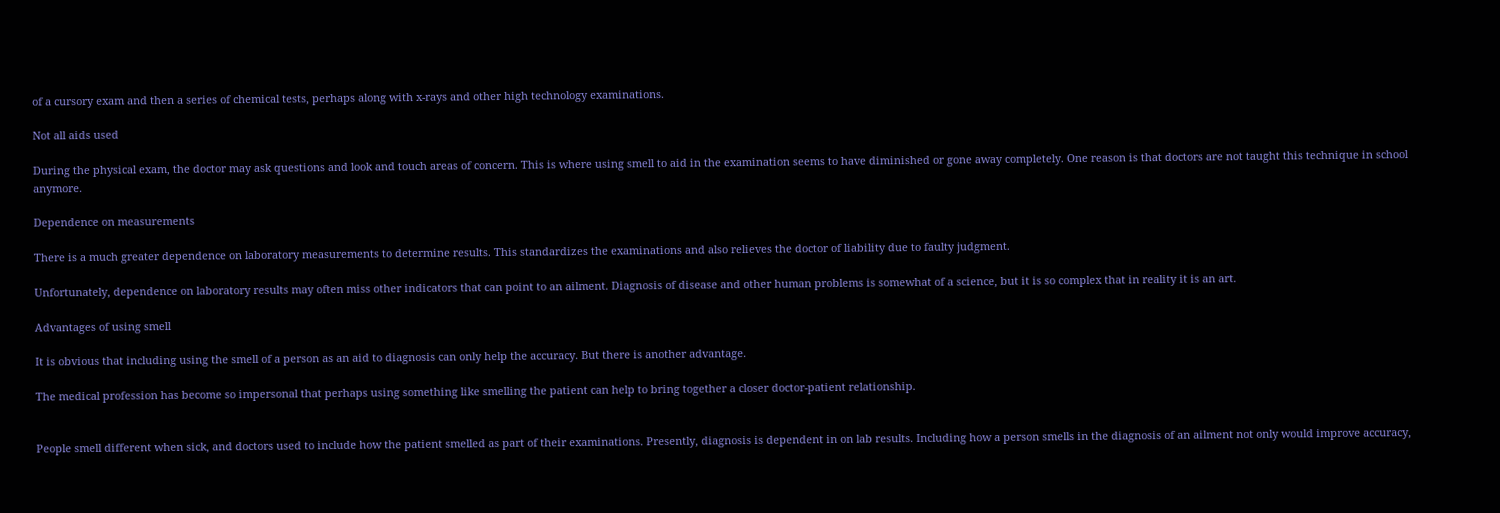of a cursory exam and then a series of chemical tests, perhaps along with x-rays and other high technology examinations.

Not all aids used

During the physical exam, the doctor may ask questions and look and touch areas of concern. This is where using smell to aid in the examination seems to have diminished or gone away completely. One reason is that doctors are not taught this technique in school anymore.

Dependence on measurements

There is a much greater dependence on laboratory measurements to determine results. This standardizes the examinations and also relieves the doctor of liability due to faulty judgment.

Unfortunately, dependence on laboratory results may often miss other indicators that can point to an ailment. Diagnosis of disease and other human problems is somewhat of a science, but it is so complex that in reality it is an art.

Advantages of using smell

It is obvious that including using the smell of a person as an aid to diagnosis can only help the accuracy. But there is another advantage.

The medical profession has become so impersonal that perhaps using something like smelling the patient can help to bring together a closer doctor-patient relationship.


People smell different when sick, and doctors used to include how the patient smelled as part of their examinations. Presently, diagnosis is dependent in on lab results. Including how a person smells in the diagnosis of an ailment not only would improve accuracy,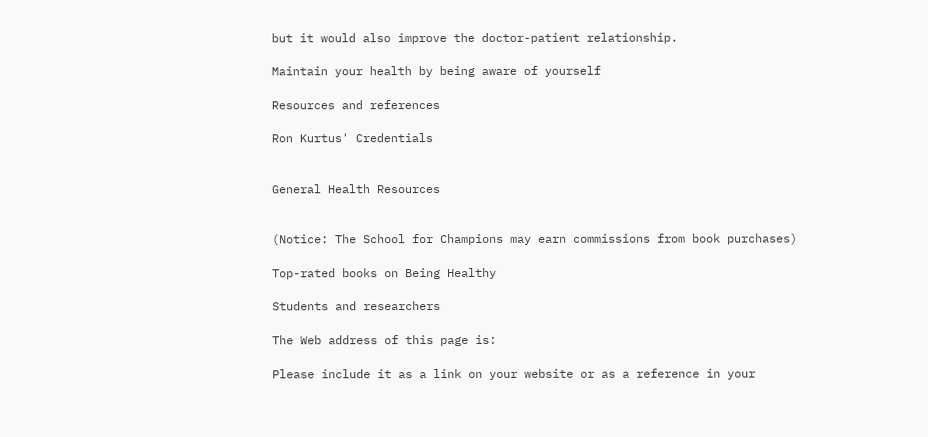but it would also improve the doctor-patient relationship.

Maintain your health by being aware of yourself

Resources and references

Ron Kurtus' Credentials


General Health Resources


(Notice: The School for Champions may earn commissions from book purchases)

Top-rated books on Being Healthy

Students and researchers

The Web address of this page is:

Please include it as a link on your website or as a reference in your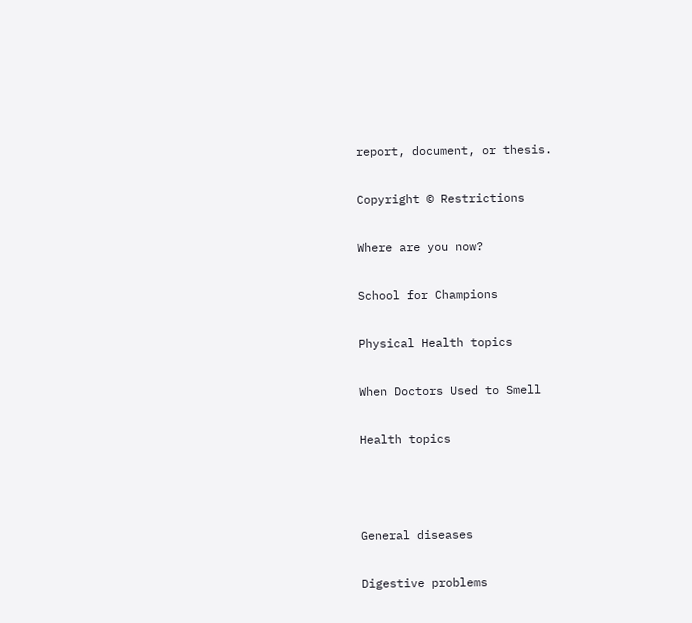report, document, or thesis.

Copyright © Restrictions

Where are you now?

School for Champions

Physical Health topics

When Doctors Used to Smell

Health topics



General diseases

Digestive problems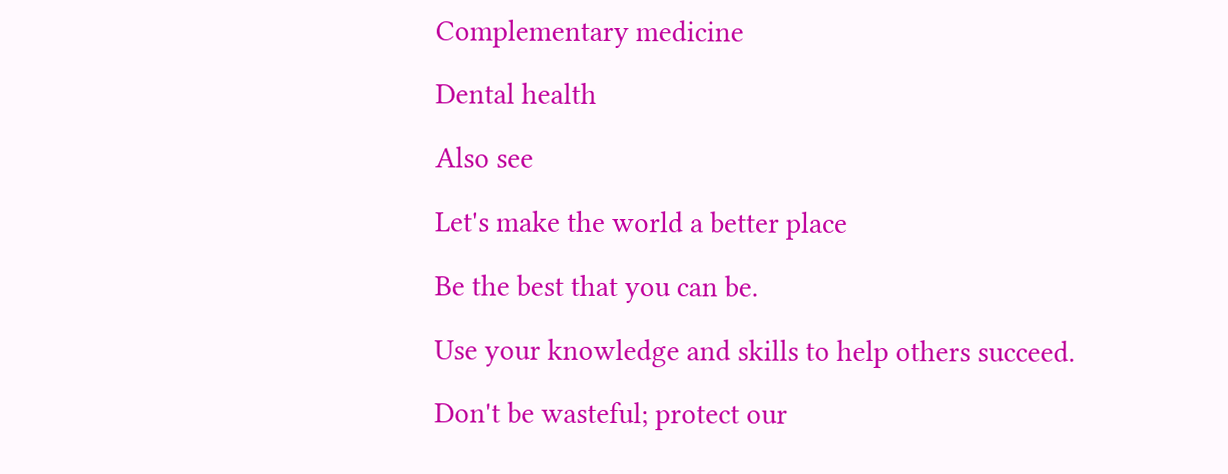Complementary medicine

Dental health

Also see

Let's make the world a better place

Be the best that you can be.

Use your knowledge and skills to help others succeed.

Don't be wasteful; protect our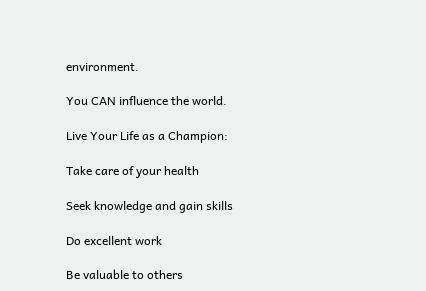environment.

You CAN influence the world.

Live Your Life as a Champion:

Take care of your health

Seek knowledge and gain skills

Do excellent work

Be valuable to others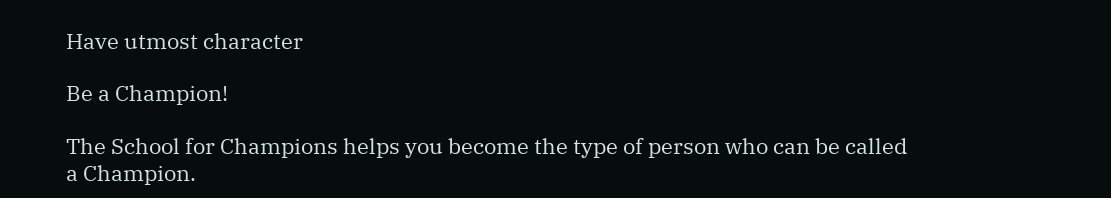Have utmost character

Be a Champion!

The School for Champions helps you become the type of person who can be called a Champion.